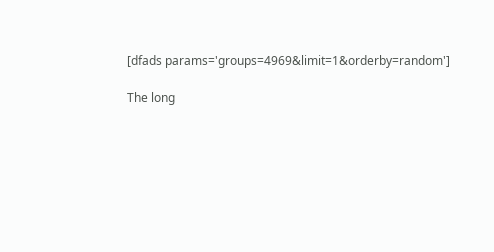[dfads params='groups=4969&limit=1&orderby=random']

The long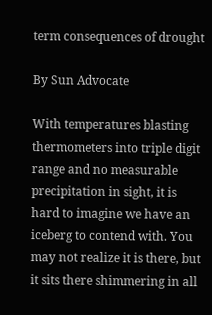term consequences of drought

By Sun Advocate

With temperatures blasting thermometers into triple digit range and no measurable precipitation in sight, it is hard to imagine we have an iceberg to contend with. You may not realize it is there, but it sits there shimmering in all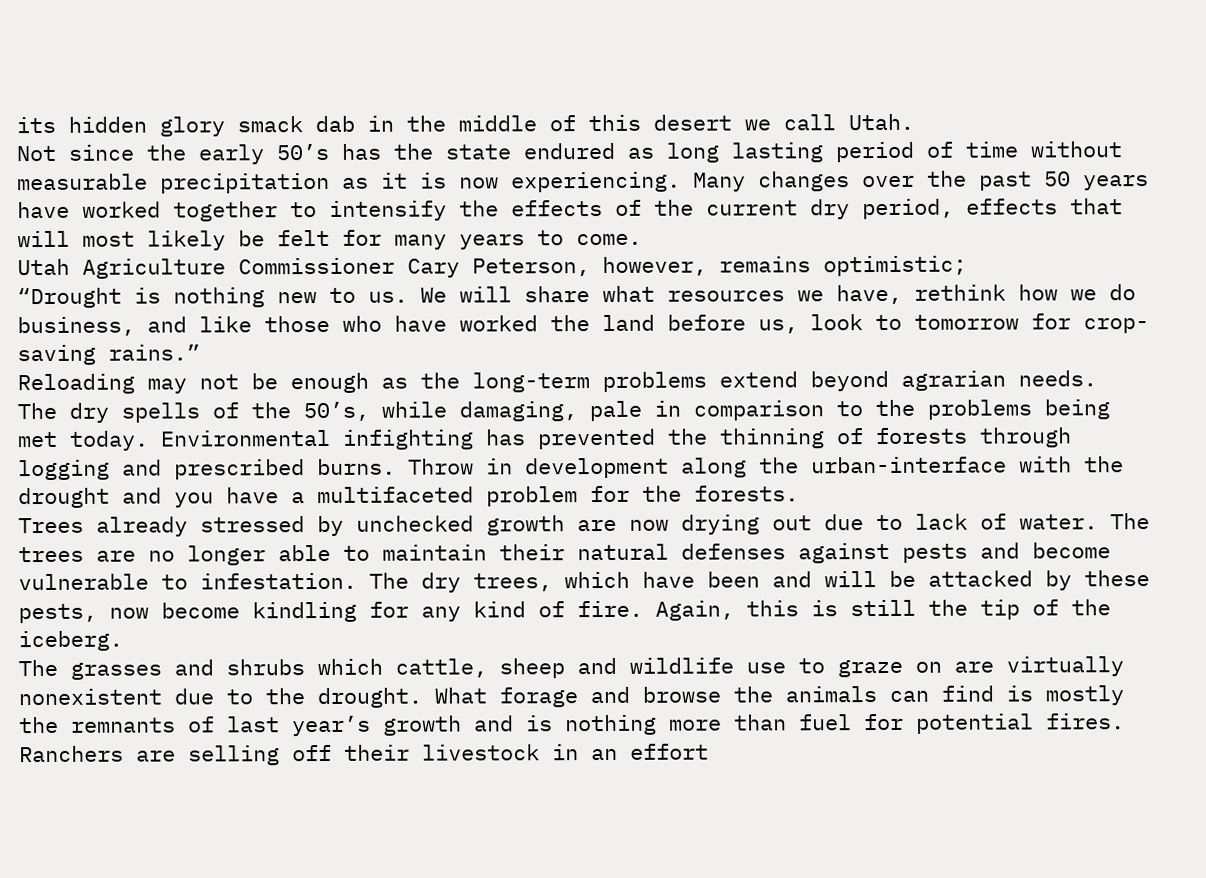its hidden glory smack dab in the middle of this desert we call Utah.
Not since the early 50’s has the state endured as long lasting period of time without measurable precipitation as it is now experiencing. Many changes over the past 50 years have worked together to intensify the effects of the current dry period, effects that will most likely be felt for many years to come.
Utah Agriculture Commissioner Cary Peterson, however, remains optimistic;
“Drought is nothing new to us. We will share what resources we have, rethink how we do business, and like those who have worked the land before us, look to tomorrow for crop-saving rains.”
Reloading may not be enough as the long-term problems extend beyond agrarian needs.
The dry spells of the 50’s, while damaging, pale in comparison to the problems being met today. Environmental infighting has prevented the thinning of forests through logging and prescribed burns. Throw in development along the urban-interface with the drought and you have a multifaceted problem for the forests.
Trees already stressed by unchecked growth are now drying out due to lack of water. The trees are no longer able to maintain their natural defenses against pests and become vulnerable to infestation. The dry trees, which have been and will be attacked by these pests, now become kindling for any kind of fire. Again, this is still the tip of the iceberg.
The grasses and shrubs which cattle, sheep and wildlife use to graze on are virtually nonexistent due to the drought. What forage and browse the animals can find is mostly the remnants of last year’s growth and is nothing more than fuel for potential fires.
Ranchers are selling off their livestock in an effort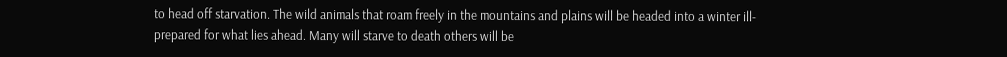to head off starvation. The wild animals that roam freely in the mountains and plains will be headed into a winter ill-prepared for what lies ahead. Many will starve to death others will be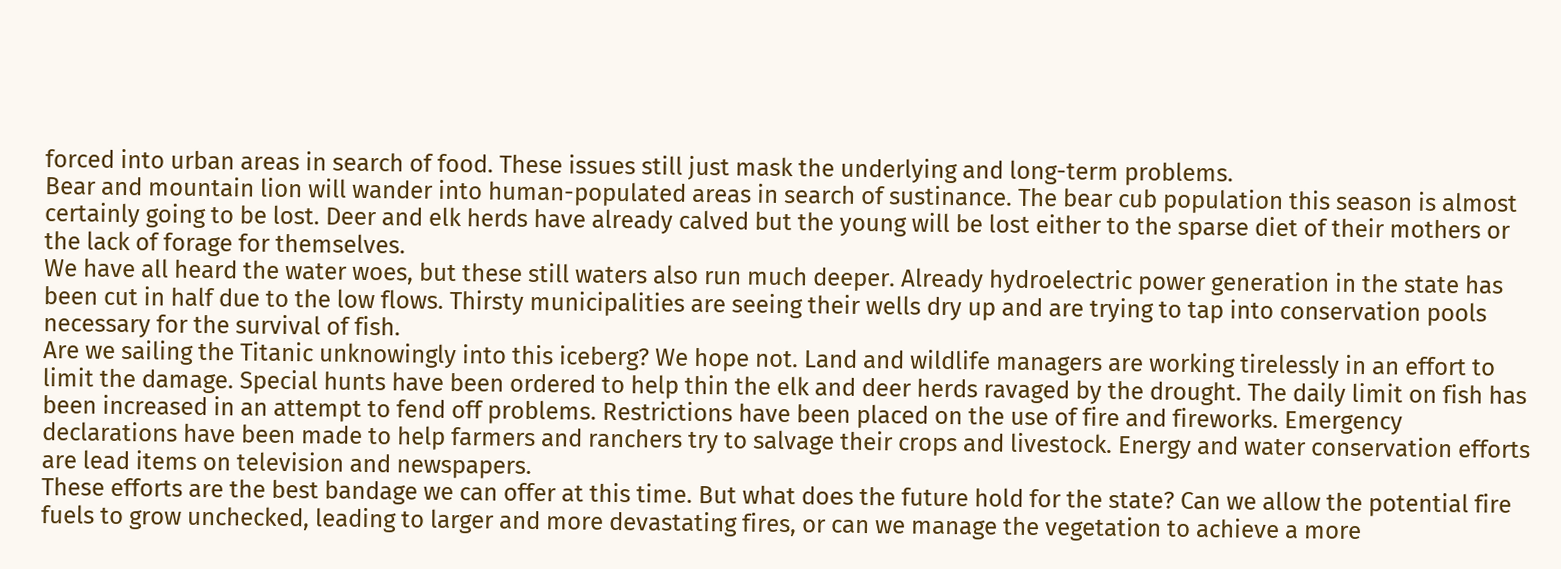forced into urban areas in search of food. These issues still just mask the underlying and long-term problems.
Bear and mountain lion will wander into human-populated areas in search of sustinance. The bear cub population this season is almost certainly going to be lost. Deer and elk herds have already calved but the young will be lost either to the sparse diet of their mothers or the lack of forage for themselves.
We have all heard the water woes, but these still waters also run much deeper. Already hydroelectric power generation in the state has been cut in half due to the low flows. Thirsty municipalities are seeing their wells dry up and are trying to tap into conservation pools necessary for the survival of fish.
Are we sailing the Titanic unknowingly into this iceberg? We hope not. Land and wildlife managers are working tirelessly in an effort to limit the damage. Special hunts have been ordered to help thin the elk and deer herds ravaged by the drought. The daily limit on fish has been increased in an attempt to fend off problems. Restrictions have been placed on the use of fire and fireworks. Emergency declarations have been made to help farmers and ranchers try to salvage their crops and livestock. Energy and water conservation efforts are lead items on television and newspapers.
These efforts are the best bandage we can offer at this time. But what does the future hold for the state? Can we allow the potential fire fuels to grow unchecked, leading to larger and more devastating fires, or can we manage the vegetation to achieve a more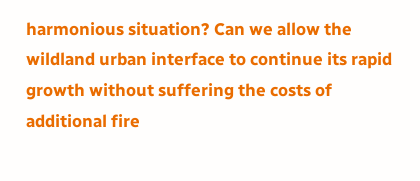harmonious situation? Can we allow the wildland urban interface to continue its rapid growth without suffering the costs of additional fire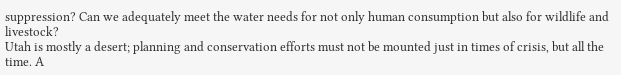suppression? Can we adequately meet the water needs for not only human consumption but also for wildlife and livestock?
Utah is mostly a desert; planning and conservation efforts must not be mounted just in times of crisis, but all the time. A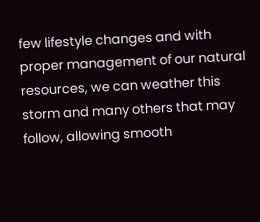few lifestyle changes and with proper management of our natural resources, we can weather this storm and many others that may follow, allowing smooth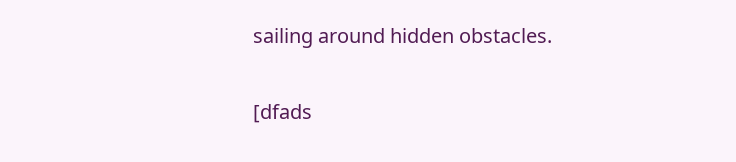sailing around hidden obstacles.

[dfads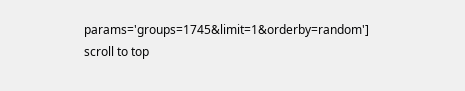params='groups=1745&limit=1&orderby=random']
scroll to top